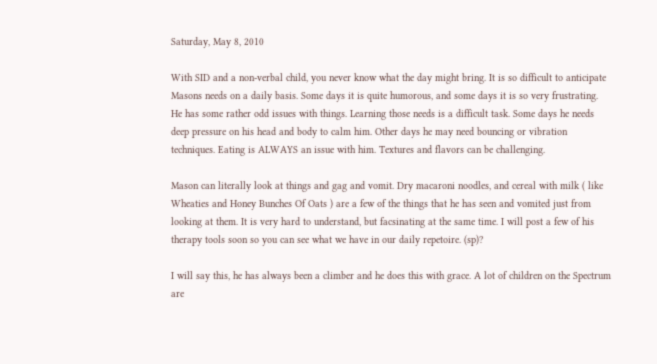Saturday, May 8, 2010

With SID and a non-verbal child, you never know what the day might bring. It is so difficult to anticipate Masons needs on a daily basis. Some days it is quite humorous, and some days it is so very frustrating. He has some rather odd issues with things. Learning those needs is a difficult task. Some days he needs deep pressure on his head and body to calm him. Other days he may need bouncing or vibration techniques. Eating is ALWAYS an issue with him. Textures and flavors can be challenging.

Mason can literally look at things and gag and vomit. Dry macaroni noodles, and cereal with milk ( like Wheaties and Honey Bunches Of Oats ) are a few of the things that he has seen and vomited just from looking at them. It is very hard to understand, but facsinating at the same time. I will post a few of his therapy tools soon so you can see what we have in our daily repetoire. (sp)?

I will say this, he has always been a climber and he does this with grace. A lot of children on the Spectrum are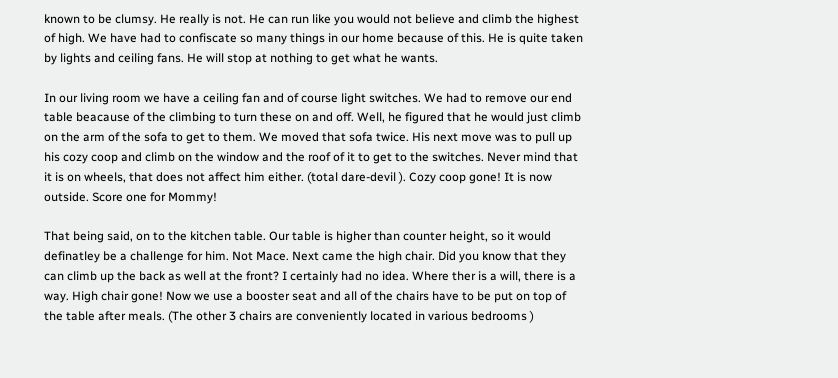known to be clumsy. He really is not. He can run like you would not believe and climb the highest of high. We have had to confiscate so many things in our home because of this. He is quite taken by lights and ceiling fans. He will stop at nothing to get what he wants.

In our living room we have a ceiling fan and of course light switches. We had to remove our end table beacause of the climbing to turn these on and off. Well, he figured that he would just climb on the arm of the sofa to get to them. We moved that sofa twice. His next move was to pull up his cozy coop and climb on the window and the roof of it to get to the switches. Never mind that it is on wheels, that does not affect him either. (total dare-devil ). Cozy coop gone! It is now outside. Score one for Mommy!

That being said, on to the kitchen table. Our table is higher than counter height, so it would definatley be a challenge for him. Not Mace. Next came the high chair. Did you know that they can climb up the back as well at the front? I certainly had no idea. Where ther is a will, there is a way. High chair gone! Now we use a booster seat and all of the chairs have to be put on top of the table after meals. (The other 3 chairs are conveniently located in various bedrooms )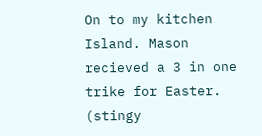On to my kitchen Island. Mason recieved a 3 in one trike for Easter. (stingy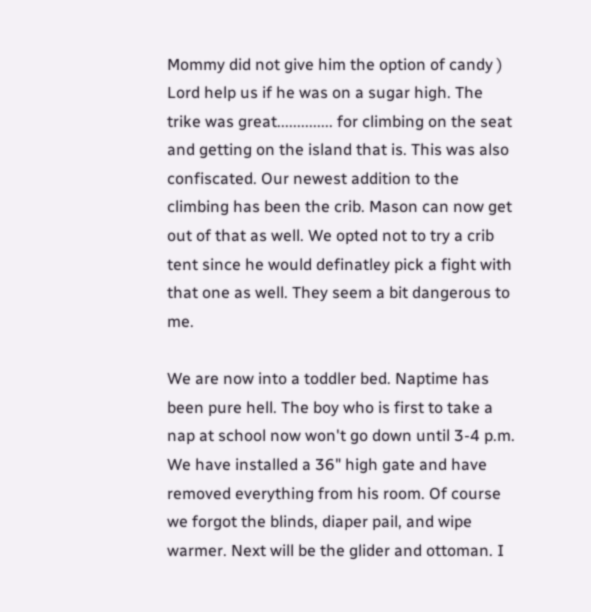Mommy did not give him the option of candy ) Lord help us if he was on a sugar high. The trike was great.............. for climbing on the seat and getting on the island that is. This was also confiscated. Our newest addition to the climbing has been the crib. Mason can now get out of that as well. We opted not to try a crib tent since he would definatley pick a fight with that one as well. They seem a bit dangerous to me.

We are now into a toddler bed. Naptime has been pure hell. The boy who is first to take a nap at school now won't go down until 3-4 p.m. We have installed a 36" high gate and have removed everything from his room. Of course we forgot the blinds, diaper pail, and wipe warmer. Next will be the glider and ottoman. I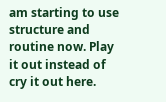am starting to use structure and routine now. Play it out instead of cry it out here.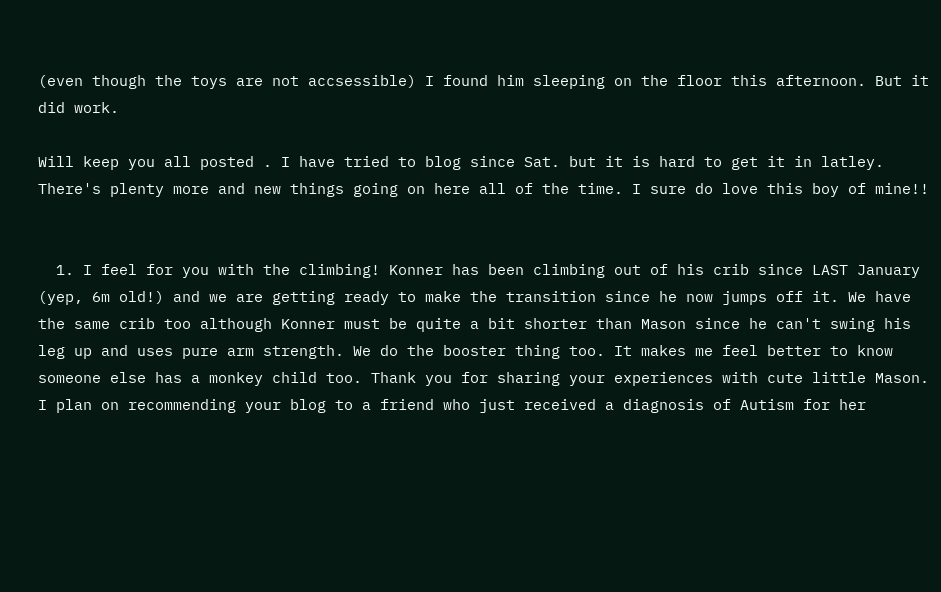(even though the toys are not accsessible) I found him sleeping on the floor this afternoon. But it did work.

Will keep you all posted . I have tried to blog since Sat. but it is hard to get it in latley. There's plenty more and new things going on here all of the time. I sure do love this boy of mine!!


  1. I feel for you with the climbing! Konner has been climbing out of his crib since LAST January (yep, 6m old!) and we are getting ready to make the transition since he now jumps off it. We have the same crib too although Konner must be quite a bit shorter than Mason since he can't swing his leg up and uses pure arm strength. We do the booster thing too. It makes me feel better to know someone else has a monkey child too. Thank you for sharing your experiences with cute little Mason. I plan on recommending your blog to a friend who just received a diagnosis of Autism for her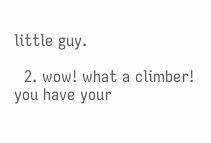little guy.

  2. wow! what a climber! you have your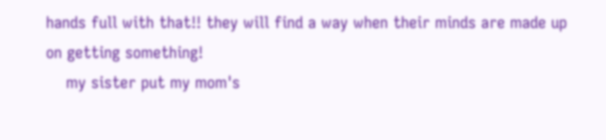hands full with that!! they will find a way when their minds are made up on getting something!
    my sister put my mom's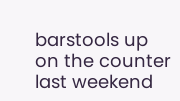barstools up on the counter last weekend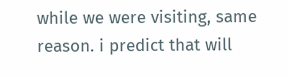while we were visiting, same reason. i predict that will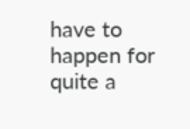have to happen for quite a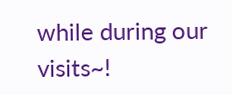while during our visits~!